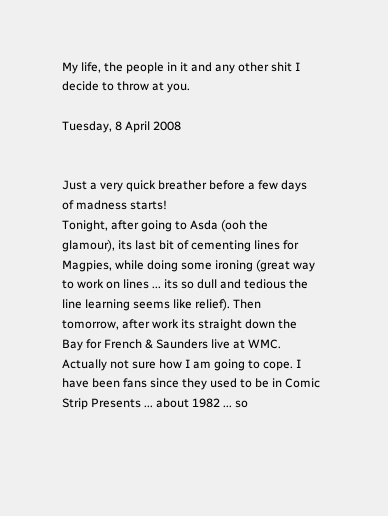My life, the people in it and any other shit I decide to throw at you.

Tuesday, 8 April 2008


Just a very quick breather before a few days of madness starts!
Tonight, after going to Asda (ooh the glamour), its last bit of cementing lines for Magpies, while doing some ironing (great way to work on lines ... its so dull and tedious the line learning seems like relief). Then tomorrow, after work its straight down the Bay for French & Saunders live at WMC. Actually not sure how I am going to cope. I have been fans since they used to be in Comic Strip Presents ... about 1982 ... so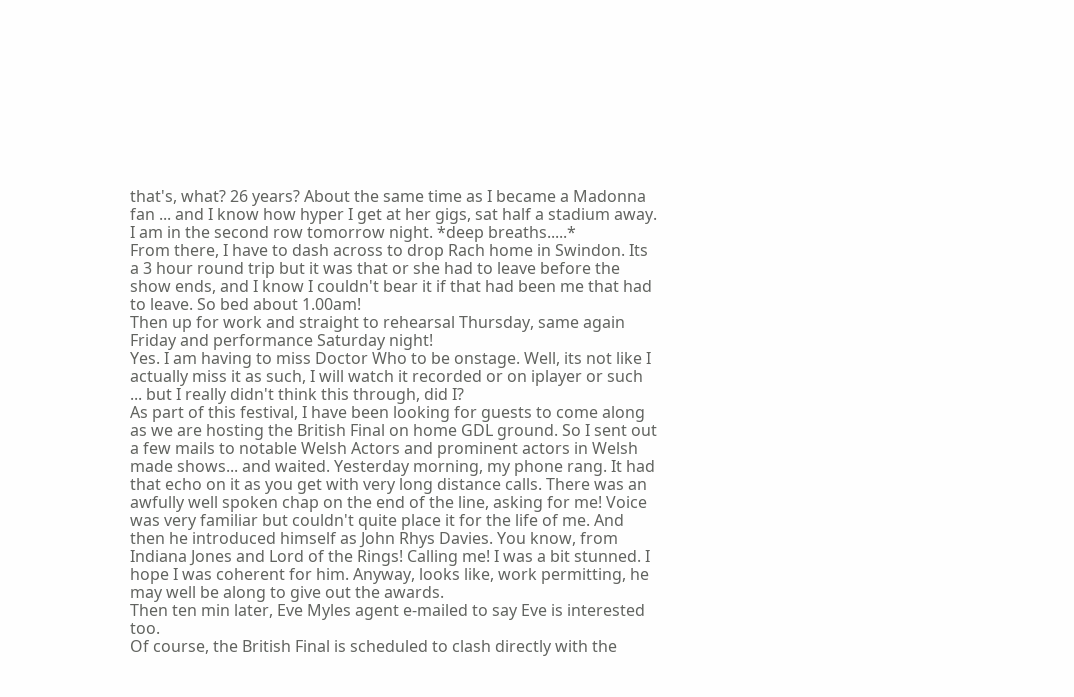that's, what? 26 years? About the same time as I became a Madonna fan ... and I know how hyper I get at her gigs, sat half a stadium away. I am in the second row tomorrow night. *deep breaths.....*
From there, I have to dash across to drop Rach home in Swindon. Its a 3 hour round trip but it was that or she had to leave before the show ends, and I know I couldn't bear it if that had been me that had to leave. So bed about 1.00am!
Then up for work and straight to rehearsal Thursday, same again Friday and performance Saturday night!
Yes. I am having to miss Doctor Who to be onstage. Well, its not like I actually miss it as such, I will watch it recorded or on iplayer or such ... but I really didn't think this through, did I?
As part of this festival, I have been looking for guests to come along as we are hosting the British Final on home GDL ground. So I sent out a few mails to notable Welsh Actors and prominent actors in Welsh made shows... and waited. Yesterday morning, my phone rang. It had that echo on it as you get with very long distance calls. There was an awfully well spoken chap on the end of the line, asking for me! Voice was very familiar but couldn't quite place it for the life of me. And then he introduced himself as John Rhys Davies. You know, from Indiana Jones and Lord of the Rings! Calling me! I was a bit stunned. I hope I was coherent for him. Anyway, looks like, work permitting, he may well be along to give out the awards.
Then ten min later, Eve Myles agent e-mailed to say Eve is interested too.
Of course, the British Final is scheduled to clash directly with the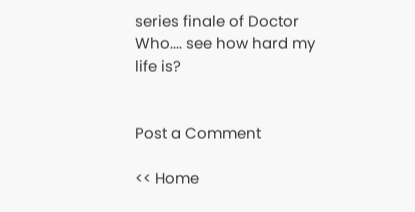series finale of Doctor Who.... see how hard my life is?


Post a Comment

<< Home